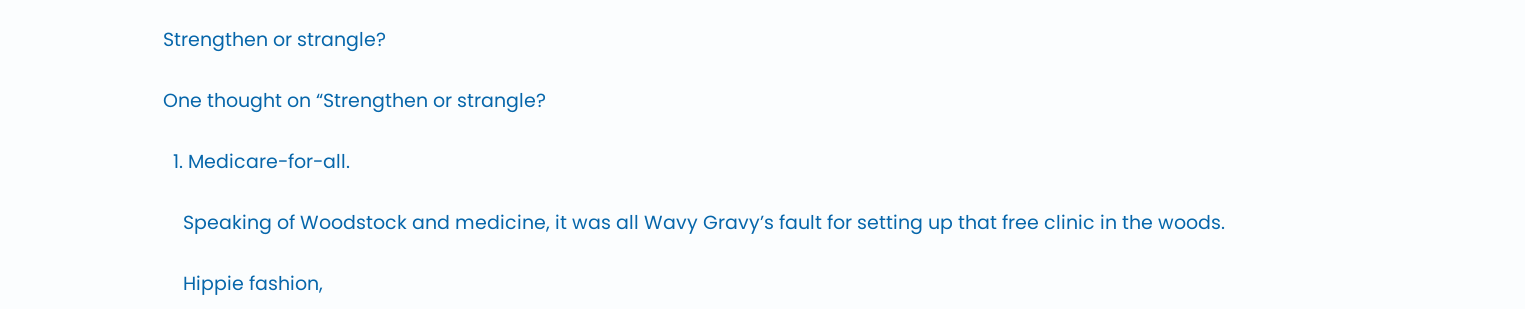Strengthen or strangle?

One thought on “Strengthen or strangle?

  1. Medicare-for-all.

    Speaking of Woodstock and medicine, it was all Wavy Gravy’s fault for setting up that free clinic in the woods.

    Hippie fashion,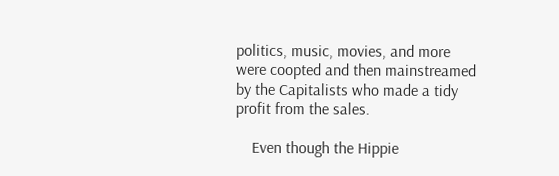politics, music, movies, and more were coopted and then mainstreamed by the Capitalists who made a tidy profit from the sales.

    Even though the Hippie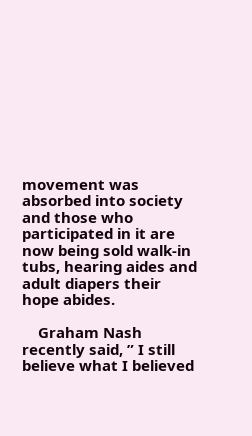movement was absorbed into society and those who participated in it are now being sold walk-in tubs, hearing aides and adult diapers their hope abides.

    Graham Nash recently said, ” I still believe what I believed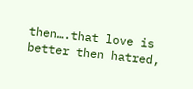then….that love is better then hatred,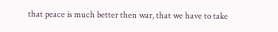that peace is much better then war, that we have to take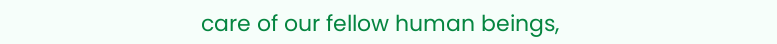care of our fellow human beings,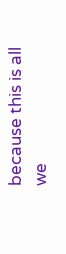because this is all we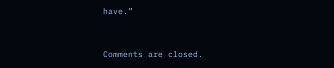have.”


Comments are closed.